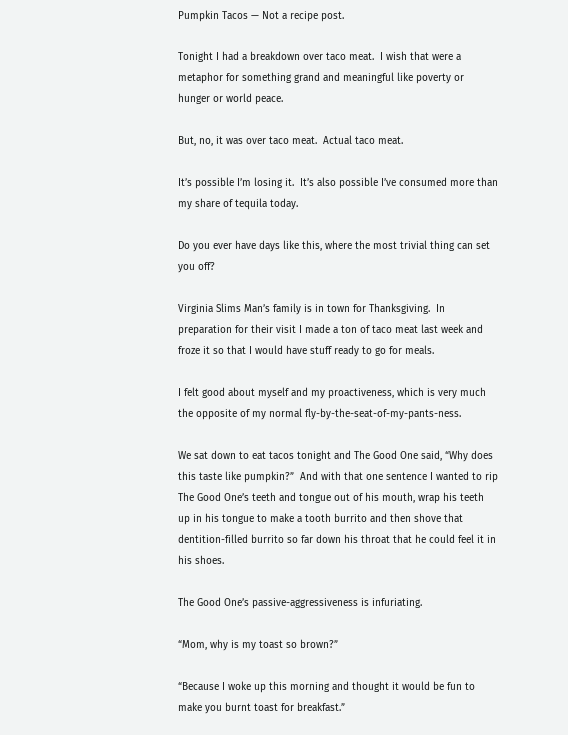Pumpkin Tacos — Not a recipe post.

Tonight I had a breakdown over taco meat.  I wish that were a metaphor for something grand and meaningful like poverty or hunger or world peace.

But, no, it was over taco meat.  Actual taco meat.

It’s possible I’m losing it.  It’s also possible I’ve consumed more than my share of tequila today.

Do you ever have days like this, where the most trivial thing can set you off?

Virginia Slims Man’s family is in town for Thanksgiving.  In preparation for their visit I made a ton of taco meat last week and froze it so that I would have stuff ready to go for meals.

I felt good about myself and my proactiveness, which is very much the opposite of my normal fly-by-the-seat-of-my-pants-ness.

We sat down to eat tacos tonight and The Good One said, “Why does this taste like pumpkin?”  And with that one sentence I wanted to rip The Good One’s teeth and tongue out of his mouth, wrap his teeth up in his tongue to make a tooth burrito and then shove that dentition-filled burrito so far down his throat that he could feel it in his shoes.

The Good One’s passive-aggressiveness is infuriating.

“Mom, why is my toast so brown?”

“Because I woke up this morning and thought it would be fun to make you burnt toast for breakfast.”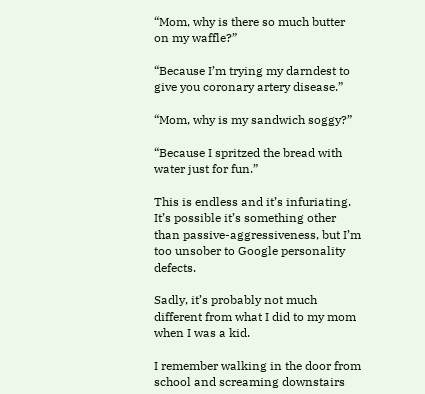“Mom, why is there so much butter on my waffle?”

“Because I’m trying my darndest to give you coronary artery disease.”

“Mom, why is my sandwich soggy?”

“Because I spritzed the bread with water just for fun.”

This is endless and it’s infuriating.  It’s possible it’s something other than passive-aggressiveness, but I’m too unsober to Google personality defects.

Sadly, it’s probably not much different from what I did to my mom when I was a kid.

I remember walking in the door from school and screaming downstairs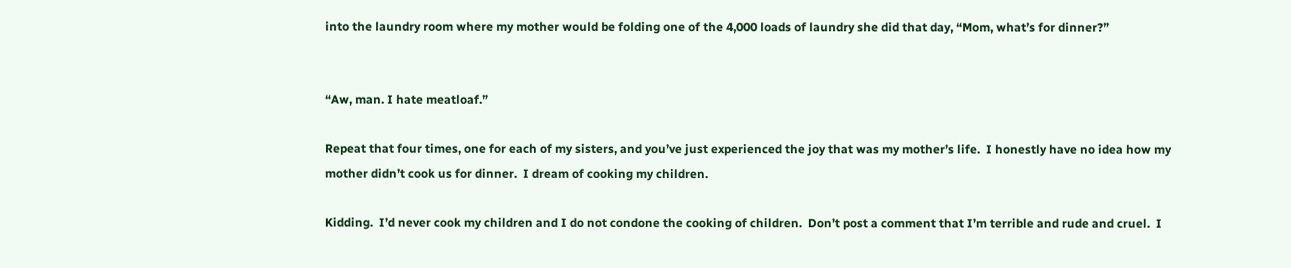into the laundry room where my mother would be folding one of the 4,000 loads of laundry she did that day, “Mom, what’s for dinner?”


“Aw, man. I hate meatloaf.”

Repeat that four times, one for each of my sisters, and you’ve just experienced the joy that was my mother’s life.  I honestly have no idea how my mother didn’t cook us for dinner.  I dream of cooking my children.

Kidding.  I’d never cook my children and I do not condone the cooking of children.  Don’t post a comment that I’m terrible and rude and cruel.  I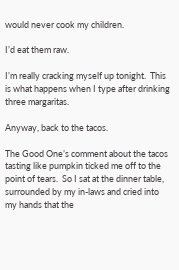would never cook my children.

I’d eat them raw.

I’m really cracking myself up tonight.  This is what happens when I type after drinking three margaritas.

Anyway, back to the tacos.

The Good One’s comment about the tacos tasting like pumpkin ticked me off to the point of tears.  So I sat at the dinner table, surrounded by my in-laws and cried into my hands that the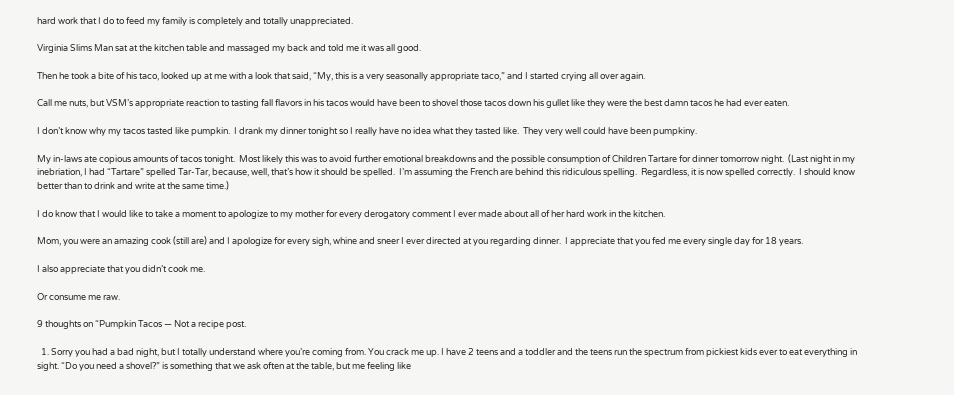hard work that I do to feed my family is completely and totally unappreciated.

Virginia Slims Man sat at the kitchen table and massaged my back and told me it was all good.

Then he took a bite of his taco, looked up at me with a look that said, “My, this is a very seasonally appropriate taco,” and I started crying all over again.

Call me nuts, but VSM’s appropriate reaction to tasting fall flavors in his tacos would have been to shovel those tacos down his gullet like they were the best damn tacos he had ever eaten.

I don’t know why my tacos tasted like pumpkin.  I drank my dinner tonight so I really have no idea what they tasted like.  They very well could have been pumpkiny.

My in-laws ate copious amounts of tacos tonight.  Most likely this was to avoid further emotional breakdowns and the possible consumption of Children Tartare for dinner tomorrow night.  (Last night in my inebriation, I had “Tartare” spelled Tar-Tar, because, well, that’s how it should be spelled.  I’m assuming the French are behind this ridiculous spelling.  Regardless, it is now spelled correctly.  I should know better than to drink and write at the same time.)

I do know that I would like to take a moment to apologize to my mother for every derogatory comment I ever made about all of her hard work in the kitchen.

Mom, you were an amazing cook (still are) and I apologize for every sigh, whine and sneer I ever directed at you regarding dinner.  I appreciate that you fed me every single day for 18 years.

I also appreciate that you didn’t cook me.

Or consume me raw.

9 thoughts on “Pumpkin Tacos — Not a recipe post.

  1. Sorry you had a bad night, but I totally understand where you’re coming from. You crack me up. I have 2 teens and a toddler and the teens run the spectrum from pickiest kids ever to eat everything in sight. “Do you need a shovel?” is something that we ask often at the table, but me feeling like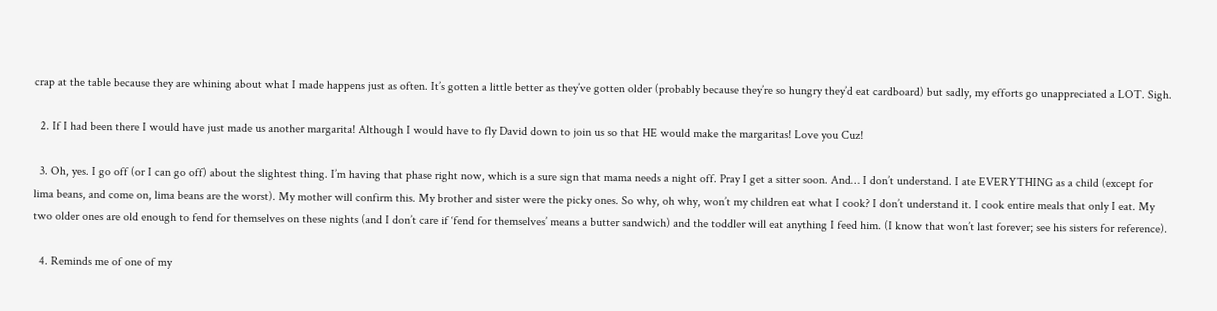crap at the table because they are whining about what I made happens just as often. It’s gotten a little better as they’ve gotten older (probably because they’re so hungry they’d eat cardboard) but sadly, my efforts go unappreciated a LOT. Sigh.

  2. If I had been there I would have just made us another margarita! Although I would have to fly David down to join us so that HE would make the margaritas! Love you Cuz!

  3. Oh, yes. I go off (or I can go off) about the slightest thing. I’m having that phase right now, which is a sure sign that mama needs a night off. Pray I get a sitter soon. And… I don’t understand. I ate EVERYTHING as a child (except for lima beans, and come on, lima beans are the worst). My mother will confirm this. My brother and sister were the picky ones. So why, oh why, won’t my children eat what I cook? I don’t understand it. I cook entire meals that only I eat. My two older ones are old enough to fend for themselves on these nights (and I don’t care if ‘fend for themselves’ means a butter sandwich) and the toddler will eat anything I feed him. (I know that won’t last forever; see his sisters for reference).

  4. Reminds me of one of my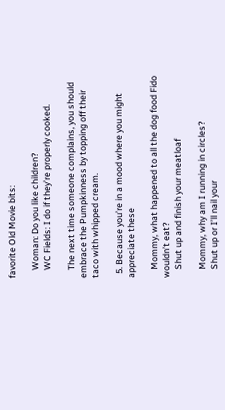favorite Old Movie bits:

    Woman: Do you like children?
    WC Fields: I do if they’re properly cooked.

    The next time someone complains, you should embrace the Pumpkinness by topping off their taco with whipped cream.

  5. Because you’re in a mood where you might appreciate these

    Mommy, what happened to all the dog food Fido wouldn’t eat?
    Shut up and finish your meatloaf

    Mommy, why am I running in circles?
    Shut up or I’ll nail your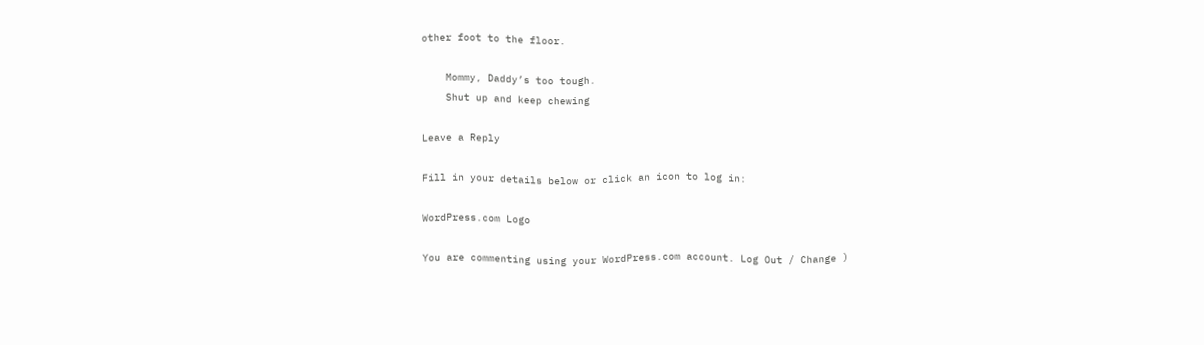other foot to the floor.

    Mommy, Daddy’s too tough.
    Shut up and keep chewing

Leave a Reply

Fill in your details below or click an icon to log in:

WordPress.com Logo

You are commenting using your WordPress.com account. Log Out / Change )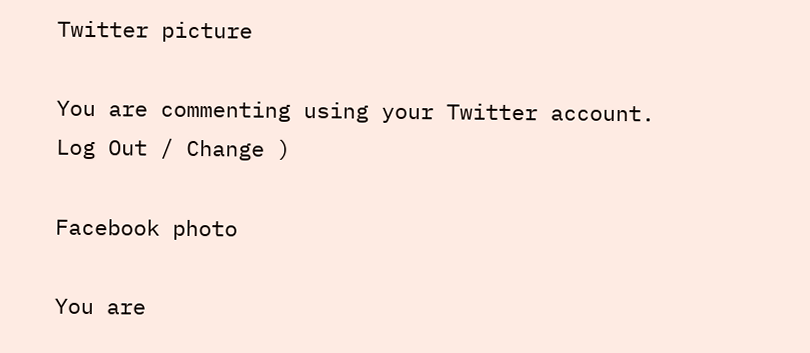Twitter picture

You are commenting using your Twitter account. Log Out / Change )

Facebook photo

You are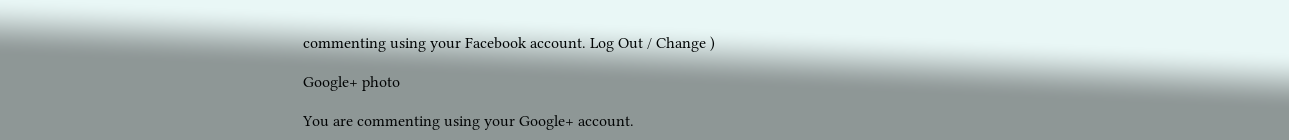commenting using your Facebook account. Log Out / Change )

Google+ photo

You are commenting using your Google+ account.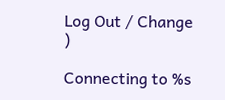Log Out / Change )

Connecting to %s